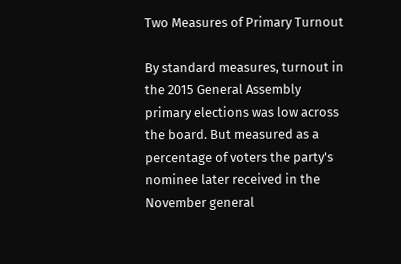Two Measures of Primary Turnout

By standard measures, turnout in the 2015 General Assembly primary elections was low across the board. But measured as a percentage of voters the party's nominee later received in the November general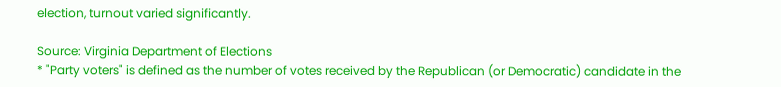election, turnout varied significantly.

Source: Virginia Department of Elections
* "Party voters" is defined as the number of votes received by the Republican (or Democratic) candidate in the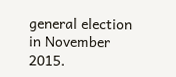general election in November 2015.